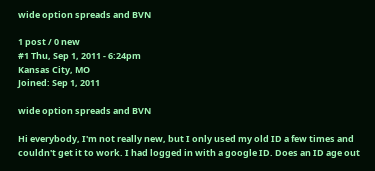wide option spreads and BVN

1 post / 0 new
#1 Thu, Sep 1, 2011 - 6:24pm
Kansas City, MO
Joined: Sep 1, 2011

wide option spreads and BVN

Hi everybody, I'm not really new, but I only used my old ID a few times and couldn't get it to work. I had logged in with a google ID. Does an ID age out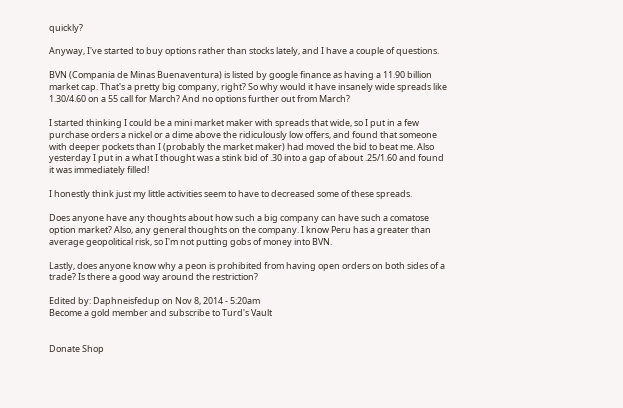quickly?

Anyway, I've started to buy options rather than stocks lately, and I have a couple of questions.

BVN (Compania de Minas Buenaventura) is listed by google finance as having a 11.90 billion market cap. That's a pretty big company, right? So why would it have insanely wide spreads like 1.30/4.60 on a 55 call for March? And no options further out from March?

I started thinking I could be a mini market maker with spreads that wide, so I put in a few purchase orders a nickel or a dime above the ridiculously low offers, and found that someone with deeper pockets than I (probably the market maker) had moved the bid to beat me. Also yesterday I put in a what I thought was a stink bid of .30 into a gap of about .25/1.60 and found it was immediately filled!

I honestly think just my little activities seem to have to decreased some of these spreads.

Does anyone have any thoughts about how such a big company can have such a comatose option market? Also, any general thoughts on the company. I know Peru has a greater than average geopolitical risk, so I'm not putting gobs of money into BVN.

Lastly, does anyone know why a peon is prohibited from having open orders on both sides of a trade? Is there a good way around the restriction?

Edited by: Daphneisfedup on Nov 8, 2014 - 5:20am
Become a gold member and subscribe to Turd's Vault


Donate Shop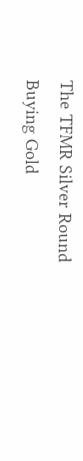The TFMR Silver Round
Buying Gold